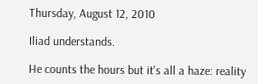Thursday, August 12, 2010

Iliad understands.

He counts the hours but it's all a haze: reality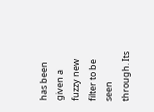has been given a fuzzy new filter to be seen through. Its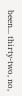been... thirty-two, no,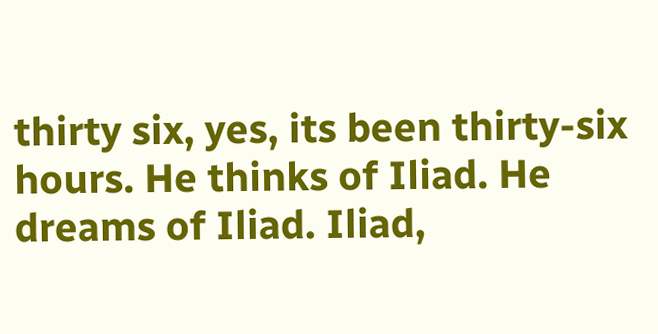thirty six, yes, its been thirty-six hours. He thinks of Iliad. He dreams of Iliad. Iliad,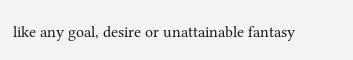like any goal, desire or unattainable fantasy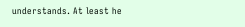understands. At least he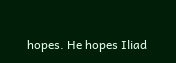hopes. He hopes Iliad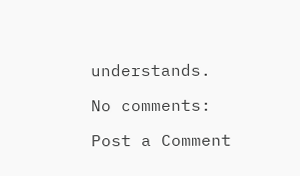understands.

No comments:

Post a Comment